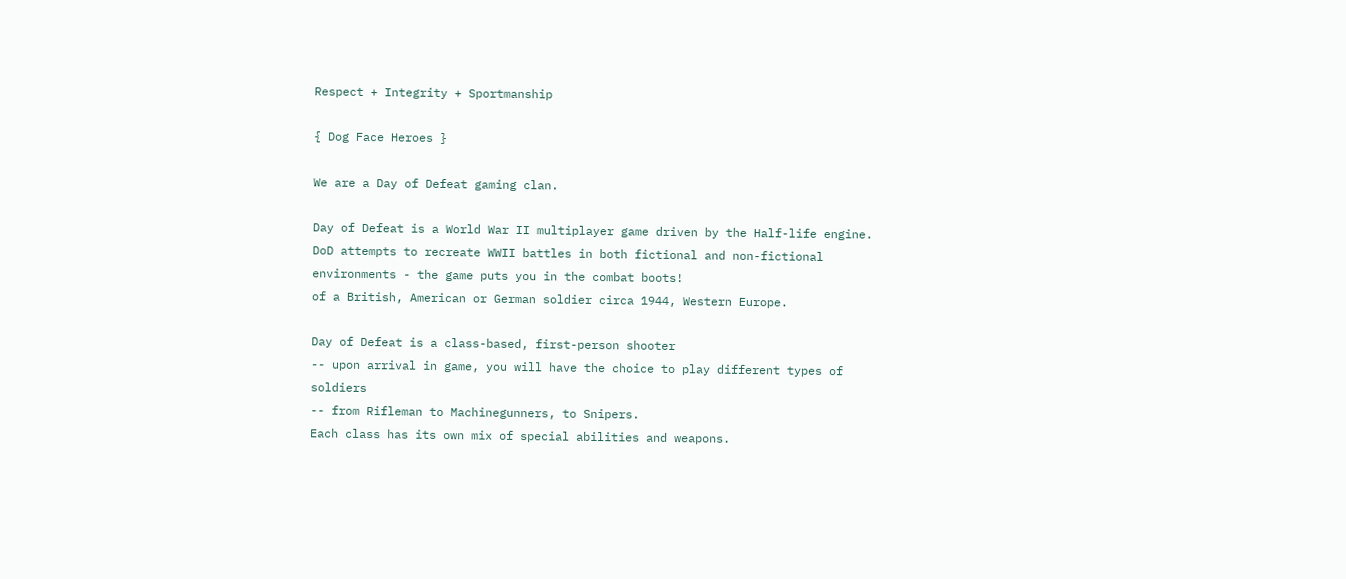Respect + Integrity + Sportmanship

{ Dog Face Heroes }

We are a Day of Defeat gaming clan.

Day of Defeat is a World War II multiplayer game driven by the Half-life engine.
DoD attempts to recreate WWII battles in both fictional and non-fictional environments - the game puts you in the combat boots!
of a British, American or German soldier circa 1944, Western Europe.

Day of Defeat is a class-based, first-person shooter
-- upon arrival in game, you will have the choice to play different types of soldiers
-- from Rifleman to Machinegunners, to Snipers.
Each class has its own mix of special abilities and weapons.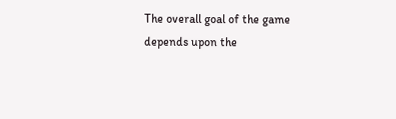The overall goal of the game depends upon the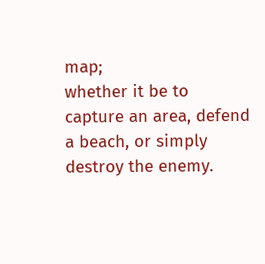map;
whether it be to capture an area, defend a beach, or simply destroy the enemy.